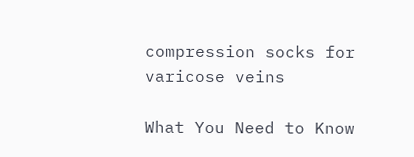compression socks for varicose veins

What You Need to Know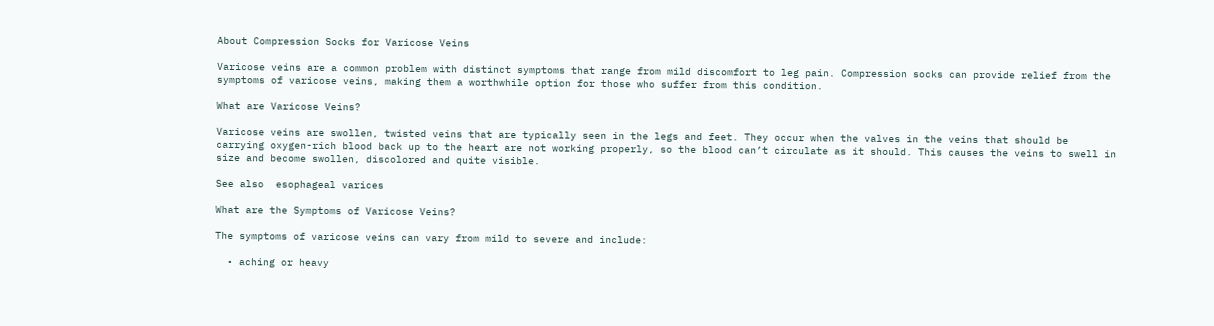About Compression Socks for Varicose Veins

Varicose veins are a common problem with distinct symptoms that range from mild discomfort to leg pain. Compression socks can provide relief from the symptoms of varicose veins, making them a worthwhile option for those who suffer from this condition.

What are Varicose Veins?

Varicose veins are swollen, twisted veins that are typically seen in the legs and feet. They occur when the valves in the veins that should be carrying oxygen-rich blood back up to the heart are not working properly, so the blood can’t circulate as it should. This causes the veins to swell in size and become swollen, discolored and quite visible.

See also  esophageal varices

What are the Symptoms of Varicose Veins?

The symptoms of varicose veins can vary from mild to severe and include:

  • aching or heavy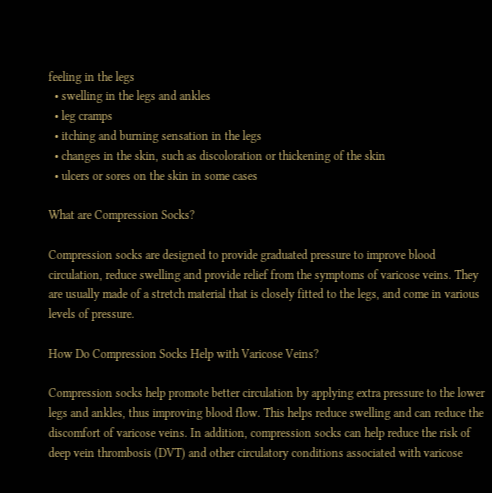feeling in the legs
  • swelling in the legs and ankles
  • leg cramps
  • itching and burning sensation in the legs
  • changes in the skin, such as discoloration or thickening of the skin
  • ulcers or sores on the skin in some cases

What are Compression Socks?

Compression socks are designed to provide graduated pressure to improve blood circulation, reduce swelling and provide relief from the symptoms of varicose veins. They are usually made of a stretch material that is closely fitted to the legs, and come in various levels of pressure.

How Do Compression Socks Help with Varicose Veins?

Compression socks help promote better circulation by applying extra pressure to the lower legs and ankles, thus improving blood flow. This helps reduce swelling and can reduce the discomfort of varicose veins. In addition, compression socks can help reduce the risk of deep vein thrombosis (DVT) and other circulatory conditions associated with varicose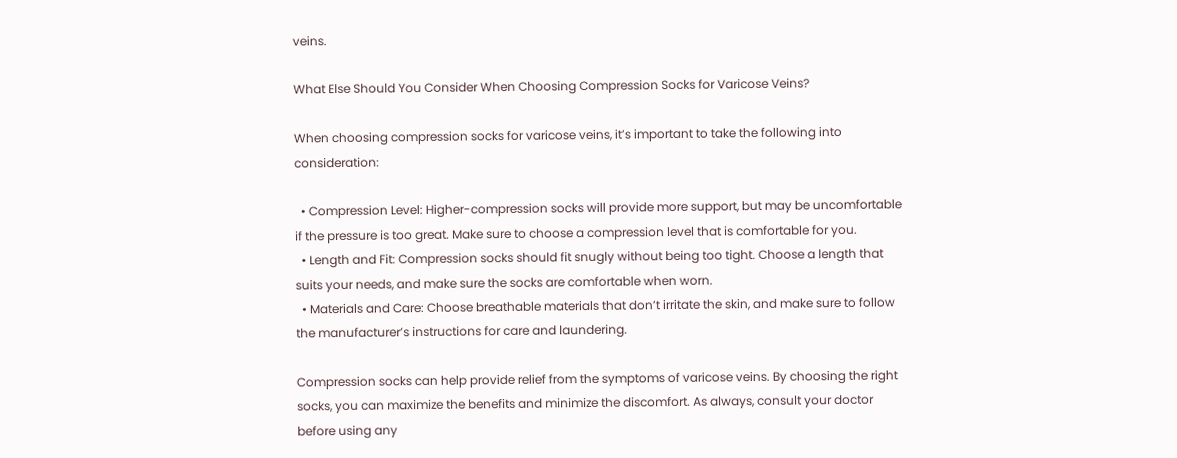veins.

What Else Should You Consider When Choosing Compression Socks for Varicose Veins?

When choosing compression socks for varicose veins, it’s important to take the following into consideration:

  • Compression Level: Higher-compression socks will provide more support, but may be uncomfortable if the pressure is too great. Make sure to choose a compression level that is comfortable for you.
  • Length and Fit: Compression socks should fit snugly without being too tight. Choose a length that suits your needs, and make sure the socks are comfortable when worn.
  • Materials and Care: Choose breathable materials that don’t irritate the skin, and make sure to follow the manufacturer’s instructions for care and laundering.

Compression socks can help provide relief from the symptoms of varicose veins. By choosing the right socks, you can maximize the benefits and minimize the discomfort. As always, consult your doctor before using any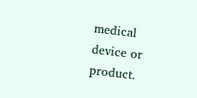medical device or product.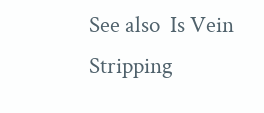See also  Is Vein Stripping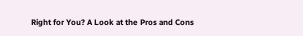Right for You? A Look at the Pros and Cons